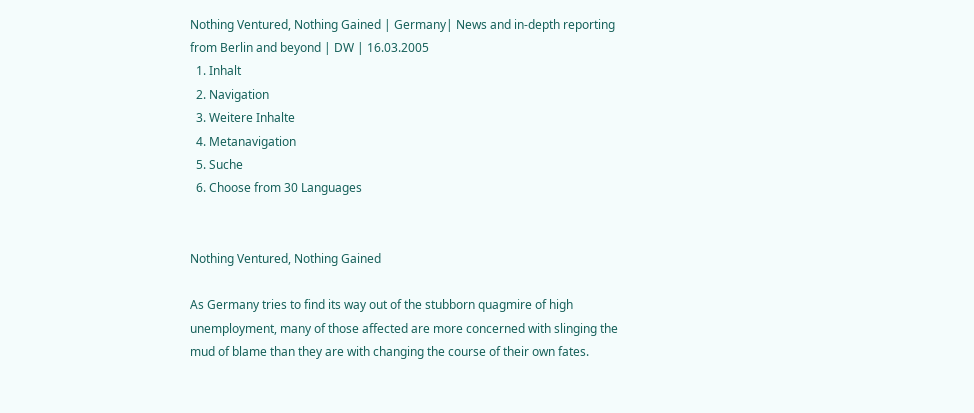Nothing Ventured, Nothing Gained | Germany| News and in-depth reporting from Berlin and beyond | DW | 16.03.2005
  1. Inhalt
  2. Navigation
  3. Weitere Inhalte
  4. Metanavigation
  5. Suche
  6. Choose from 30 Languages


Nothing Ventured, Nothing Gained

As Germany tries to find its way out of the stubborn quagmire of high unemployment, many of those affected are more concerned with slinging the mud of blame than they are with changing the course of their own fates.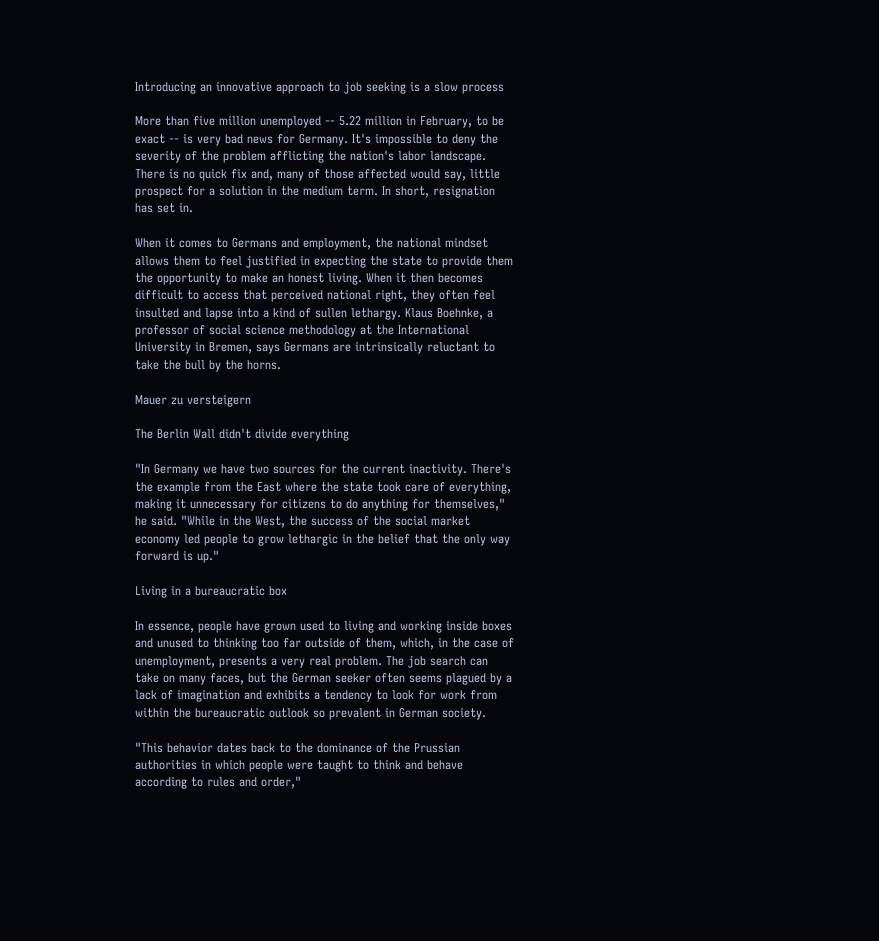Introducing an innovative approach to job seeking is a slow process

More than five million unemployed -- 5.22 million in February, to be exact -- is very bad news for Germany. It's impossible to deny the severity of the problem afflicting the nation's labor landscape. There is no quick fix and, many of those affected would say, little prospect for a solution in the medium term. In short, resignation has set in.

When it comes to Germans and employment, the national mindset allows them to feel justified in expecting the state to provide them the opportunity to make an honest living. When it then becomes difficult to access that perceived national right, they often feel insulted and lapse into a kind of sullen lethargy. Klaus Boehnke, a professor of social science methodology at the International University in Bremen, says Germans are intrinsically reluctant to take the bull by the horns.

Mauer zu versteigern

The Berlin Wall didn't divide everything

"In Germany we have two sources for the current inactivity. There's the example from the East where the state took care of everything, making it unnecessary for citizens to do anything for themselves," he said. "While in the West, the success of the social market economy led people to grow lethargic in the belief that the only way forward is up."

Living in a bureaucratic box

In essence, people have grown used to living and working inside boxes and unused to thinking too far outside of them, which, in the case of unemployment, presents a very real problem. The job search can take on many faces, but the German seeker often seems plagued by a lack of imagination and exhibits a tendency to look for work from within the bureaucratic outlook so prevalent in German society.

"This behavior dates back to the dominance of the Prussian authorities in which people were taught to think and behave according to rules and order,"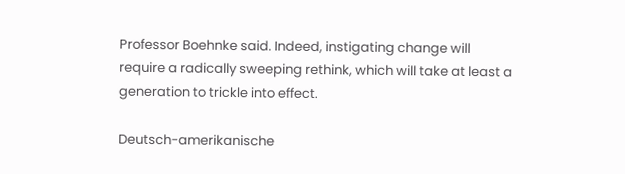Professor Boehnke said. Indeed, instigating change will require a radically sweeping rethink, which will take at least a generation to trickle into effect.

Deutsch-amerikanische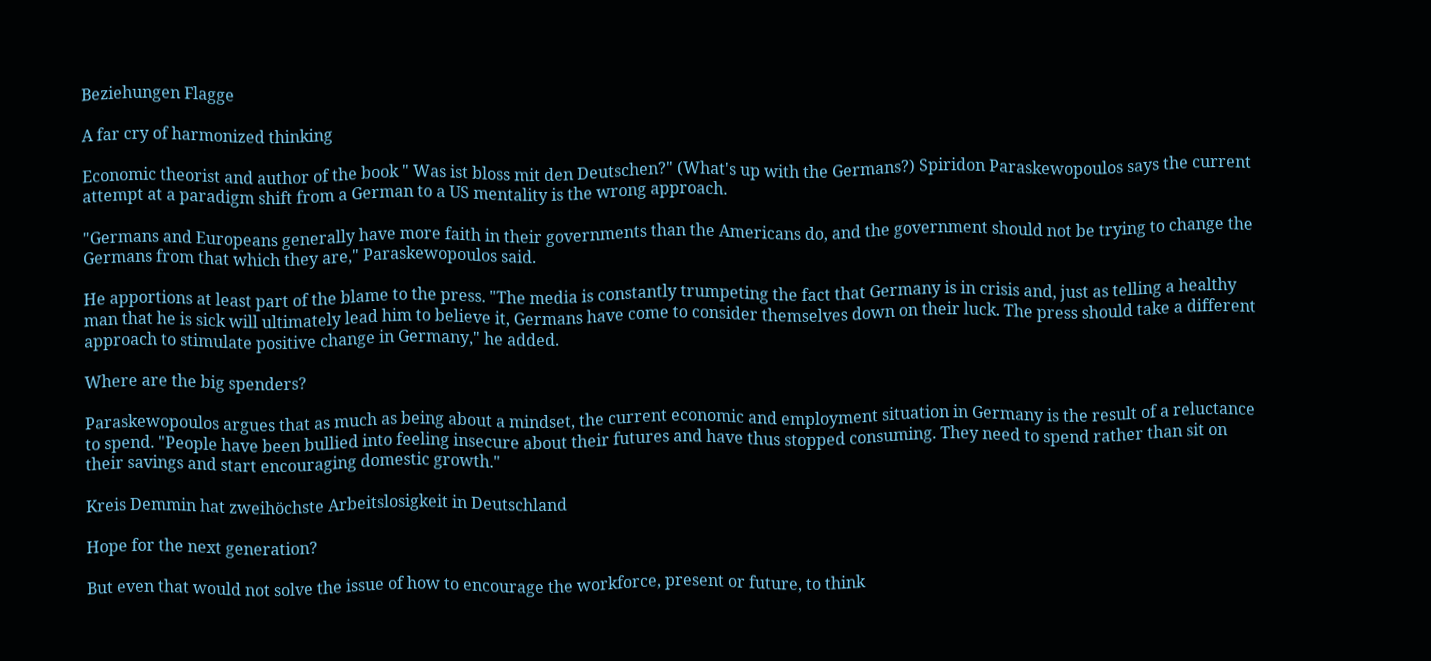Beziehungen Flagge

A far cry of harmonized thinking

Economic theorist and author of the book " Was ist bloss mit den Deutschen?" (What's up with the Germans?) Spiridon Paraskewopoulos says the current attempt at a paradigm shift from a German to a US mentality is the wrong approach.

"Germans and Europeans generally have more faith in their governments than the Americans do, and the government should not be trying to change the Germans from that which they are," Paraskewopoulos said.

He apportions at least part of the blame to the press. "The media is constantly trumpeting the fact that Germany is in crisis and, just as telling a healthy man that he is sick will ultimately lead him to believe it, Germans have come to consider themselves down on their luck. The press should take a different approach to stimulate positive change in Germany," he added.

Where are the big spenders?

Paraskewopoulos argues that as much as being about a mindset, the current economic and employment situation in Germany is the result of a reluctance to spend. "People have been bullied into feeling insecure about their futures and have thus stopped consuming. They need to spend rather than sit on their savings and start encouraging domestic growth."

Kreis Demmin hat zweihöchste Arbeitslosigkeit in Deutschland

Hope for the next generation?

But even that would not solve the issue of how to encourage the workforce, present or future, to think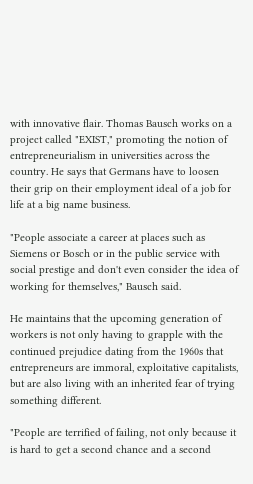with innovative flair. Thomas Bausch works on a project called "EXIST," promoting the notion of entrepreneurialism in universities across the country. He says that Germans have to loosen their grip on their employment ideal of a job for life at a big name business.

"People associate a career at places such as Siemens or Bosch or in the public service with social prestige and don't even consider the idea of working for themselves," Bausch said.

He maintains that the upcoming generation of workers is not only having to grapple with the continued prejudice dating from the 1960s that entrepreneurs are immoral, exploitative capitalists, but are also living with an inherited fear of trying something different.

"People are terrified of failing, not only because it is hard to get a second chance and a second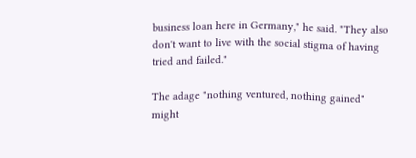business loan here in Germany," he said. "They also don't want to live with the social stigma of having tried and failed."

The adage "nothing ventured, nothing gained" might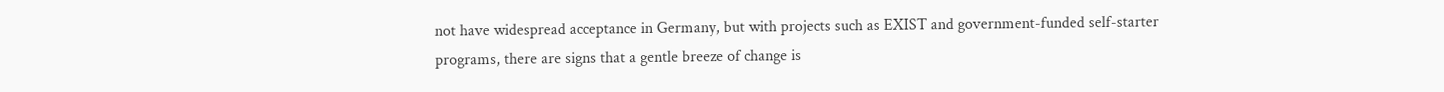not have widespread acceptance in Germany, but with projects such as EXIST and government-funded self-starter programs, there are signs that a gentle breeze of change is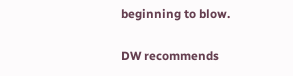beginning to blow.

DW recommends